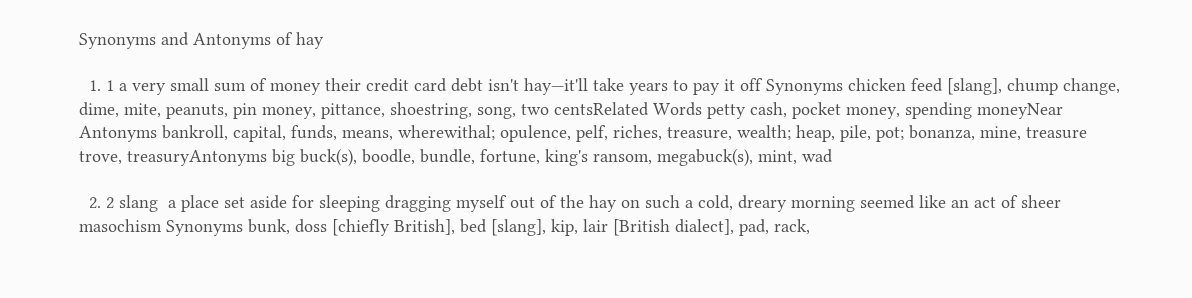Synonyms and Antonyms of hay

  1. 1 a very small sum of money their credit card debt isn't hay—it'll take years to pay it off Synonyms chicken feed [slang], chump change, dime, mite, peanuts, pin money, pittance, shoestring, song, two centsRelated Words petty cash, pocket money, spending moneyNear Antonyms bankroll, capital, funds, means, wherewithal; opulence, pelf, riches, treasure, wealth; heap, pile, pot; bonanza, mine, treasure trove, treasuryAntonyms big buck(s), boodle, bundle, fortune, king's ransom, megabuck(s), mint, wad

  2. 2 slang  a place set aside for sleeping dragging myself out of the hay on such a cold, dreary morning seemed like an act of sheer masochism Synonyms bunk, doss [chiefly British], bed [slang], kip, lair [British dialect], pad, rack,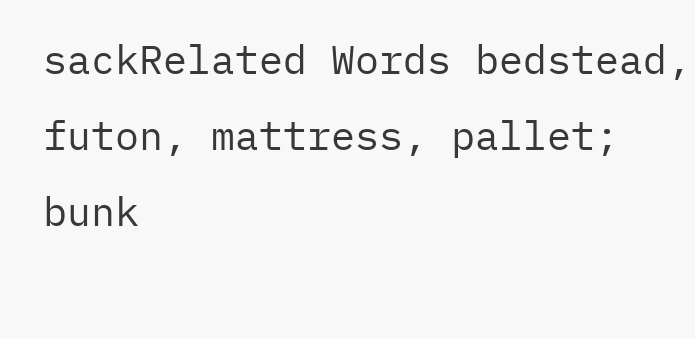sackRelated Words bedstead, futon, mattress, pallet; bunk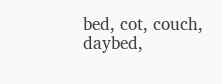bed, cot, couch, daybed,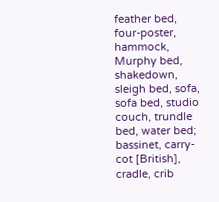feather bed, four-poster, hammock, Murphy bed, shakedown, sleigh bed, sofa, sofa bed, studio couch, trundle bed, water bed; bassinet, carry-cot [British], cradle, crib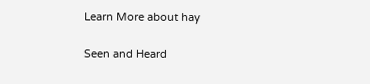Learn More about hay

Seen and Heard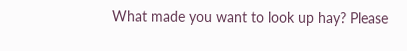What made you want to look up hay? Please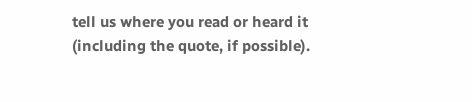tell us where you read or heard it (including the quote, if possible).